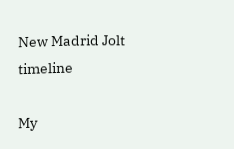New Madrid Jolt timeline

My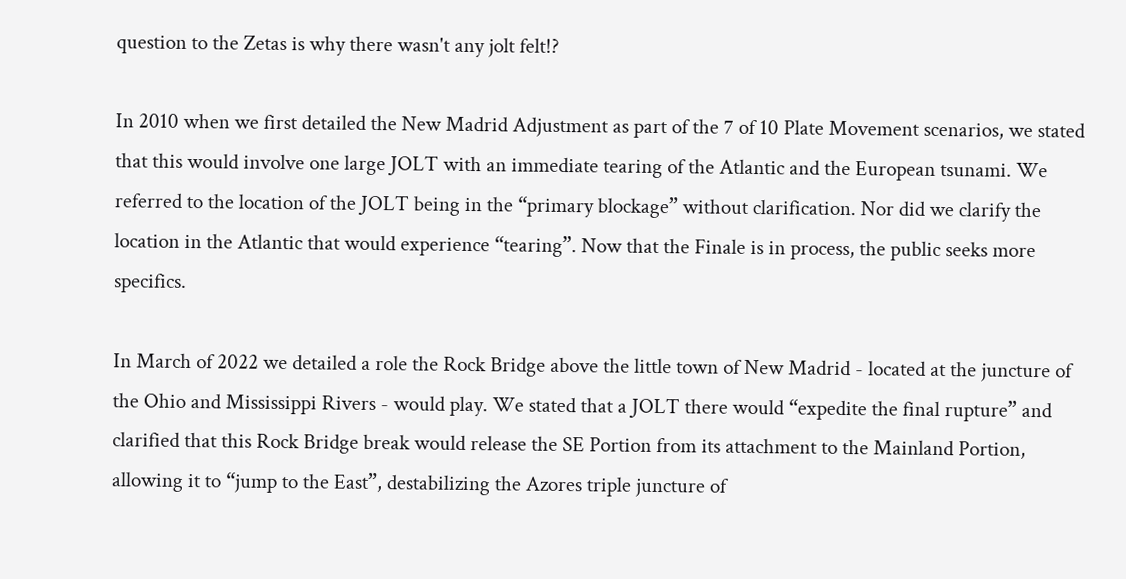question to the Zetas is why there wasn't any jolt felt!?

In 2010 when we first detailed the New Madrid Adjustment as part of the 7 of 10 Plate Movement scenarios, we stated that this would involve one large JOLT with an immediate tearing of the Atlantic and the European tsunami. We referred to the location of the JOLT being in the “primary blockage” without clarification. Nor did we clarify the location in the Atlantic that would experience “tearing”. Now that the Finale is in process, the public seeks more specifics.

In March of 2022 we detailed a role the Rock Bridge above the little town of New Madrid - located at the juncture of the Ohio and Mississippi Rivers - would play. We stated that a JOLT there would “expedite the final rupture” and clarified that this Rock Bridge break would release the SE Portion from its attachment to the Mainland Portion, allowing it to “jump to the East”, destabilizing the Azores triple juncture of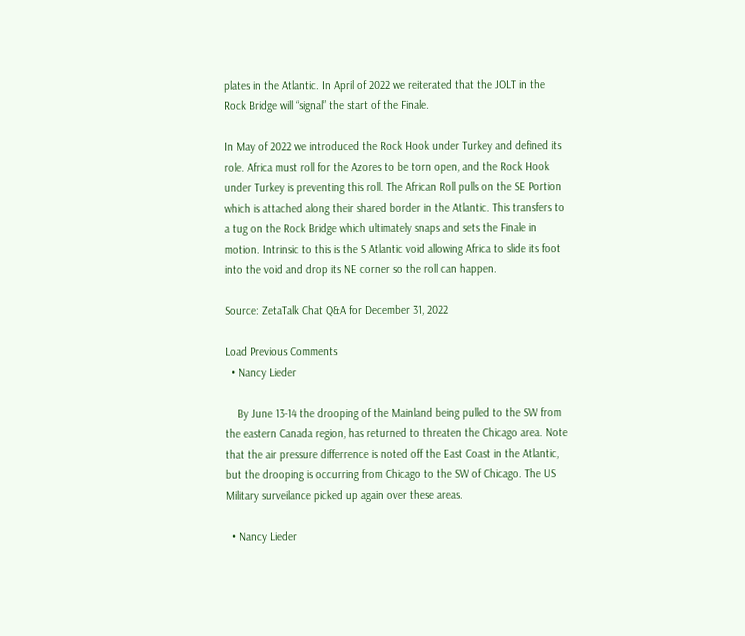plates in the Atlantic. In April of 2022 we reiterated that the JOLT in the Rock Bridge will “signal” the start of the Finale.

In May of 2022 we introduced the Rock Hook under Turkey and defined its role. Africa must roll for the Azores to be torn open, and the Rock Hook under Turkey is preventing this roll. The African Roll pulls on the SE Portion which is attached along their shared border in the Atlantic. This transfers to a tug on the Rock Bridge which ultimately snaps and sets the Finale in motion. Intrinsic to this is the S Atlantic void allowing Africa to slide its foot into the void and drop its NE corner so the roll can happen.

Source: ZetaTalk Chat Q&A for December 31, 2022

Load Previous Comments
  • Nancy Lieder

    By June 13-14 the drooping of the Mainland being pulled to the SW from the eastern Canada region, has returned to threaten the Chicago area. Note that the air pressure differrence is noted off the East Coast in the Atlantic, but the drooping is occurring from Chicago to the SW of Chicago. The US Military surveilance picked up again over these areas.

  • Nancy Lieder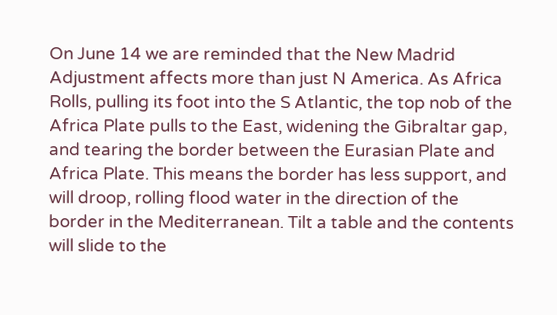On June 14 we are reminded that the New Madrid Adjustment affects more than just N America. As Africa Rolls, pulling its foot into the S Atlantic, the top nob of the Africa Plate pulls to the East, widening the Gibraltar gap, and tearing the border between the Eurasian Plate and Africa Plate. This means the border has less support, and will droop, rolling flood water in the direction of the border in the Mediterranean. Tilt a table and the contents will slide to the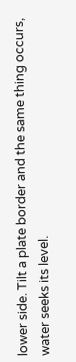lower side. Tilt a plate border and the same thing occurs, water seeks its level.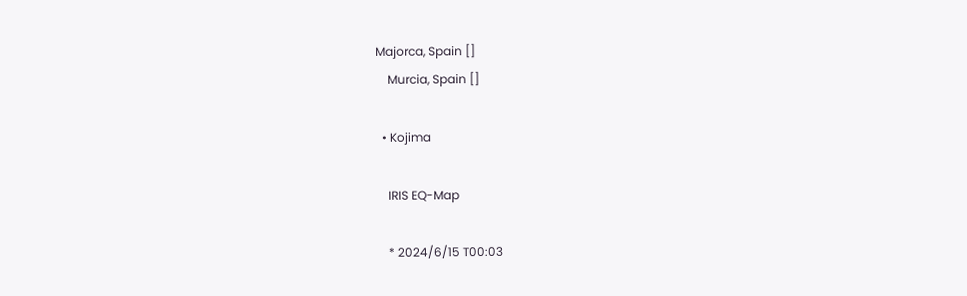Majorca, Spain []
    Murcia, Spain []

  • Kojima

    IRIS EQ-Map

    * 2024/6/15 T00:03